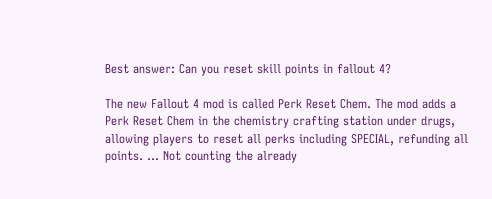Best answer: Can you reset skill points in fallout 4?

The new Fallout 4 mod is called Perk Reset Chem. The mod adds a Perk Reset Chem in the chemistry crafting station under drugs, allowing players to reset all perks including SPECIAL, refunding all points. … Not counting the already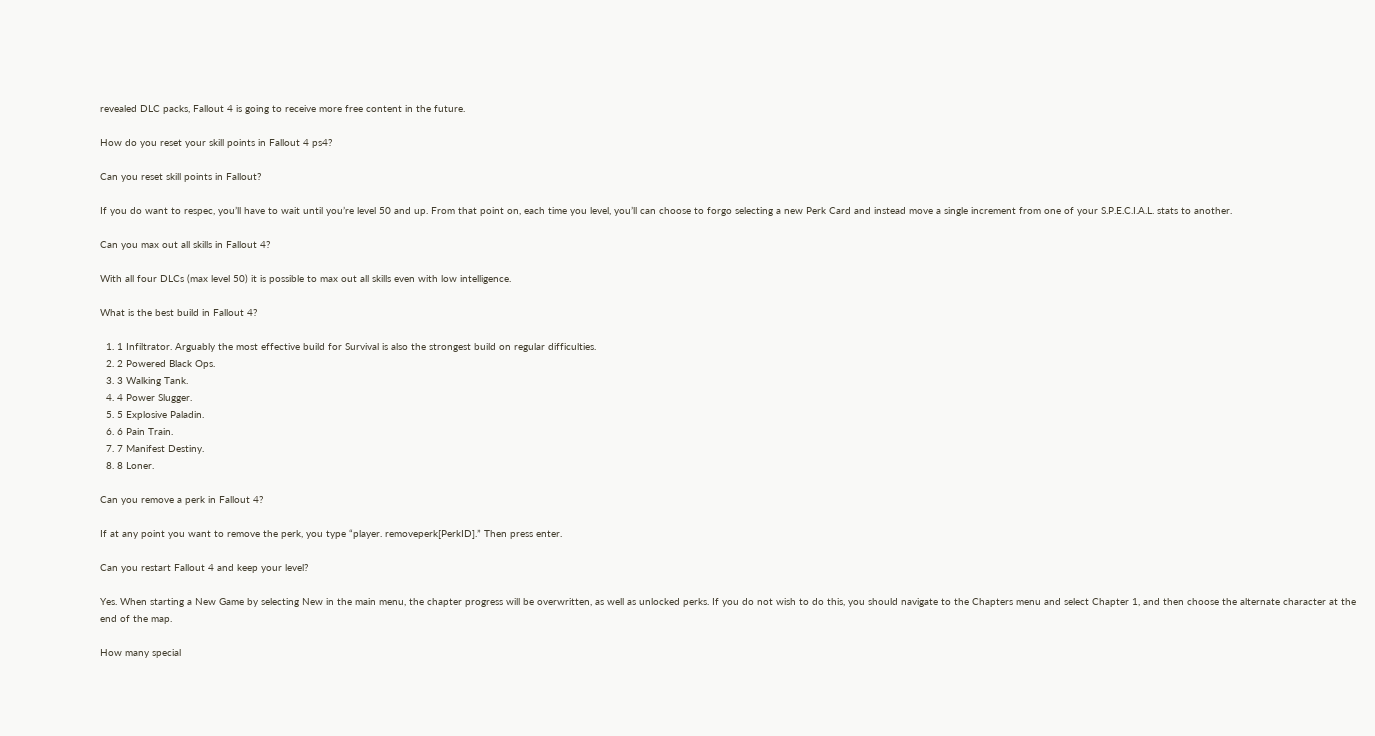revealed DLC packs, Fallout 4 is going to receive more free content in the future.

How do you reset your skill points in Fallout 4 ps4?

Can you reset skill points in Fallout?

If you do want to respec, you’ll have to wait until you’re level 50 and up. From that point on, each time you level, you’ll can choose to forgo selecting a new Perk Card and instead move a single increment from one of your S.P.E.C.I.A.L. stats to another.

Can you max out all skills in Fallout 4?

With all four DLCs (max level 50) it is possible to max out all skills even with low intelligence.

What is the best build in Fallout 4?

  1. 1 Infiltrator. Arguably the most effective build for Survival is also the strongest build on regular difficulties.
  2. 2 Powered Black Ops.
  3. 3 Walking Tank.
  4. 4 Power Slugger.
  5. 5 Explosive Paladin.
  6. 6 Pain Train.
  7. 7 Manifest Destiny.
  8. 8 Loner.

Can you remove a perk in Fallout 4?

If at any point you want to remove the perk, you type “player. removeperk[PerkID].” Then press enter.

Can you restart Fallout 4 and keep your level?

Yes. When starting a New Game by selecting New in the main menu, the chapter progress will be overwritten, as well as unlocked perks. If you do not wish to do this, you should navigate to the Chapters menu and select Chapter 1, and then choose the alternate character at the end of the map.

How many special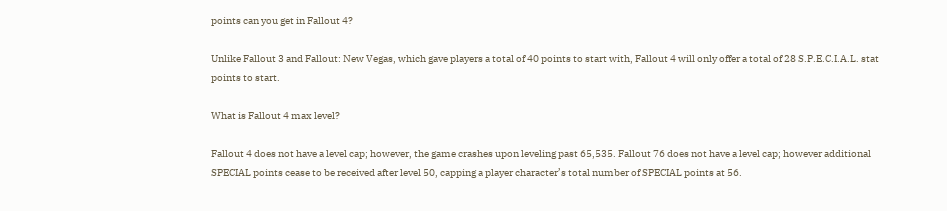points can you get in Fallout 4?

Unlike Fallout 3 and Fallout: New Vegas, which gave players a total of 40 points to start with, Fallout 4 will only offer a total of 28 S.P.E.C.I.A.L. stat points to start.

What is Fallout 4 max level?

Fallout 4 does not have a level cap; however, the game crashes upon leveling past 65,535. Fallout 76 does not have a level cap; however additional SPECIAL points cease to be received after level 50, capping a player character’s total number of SPECIAL points at 56.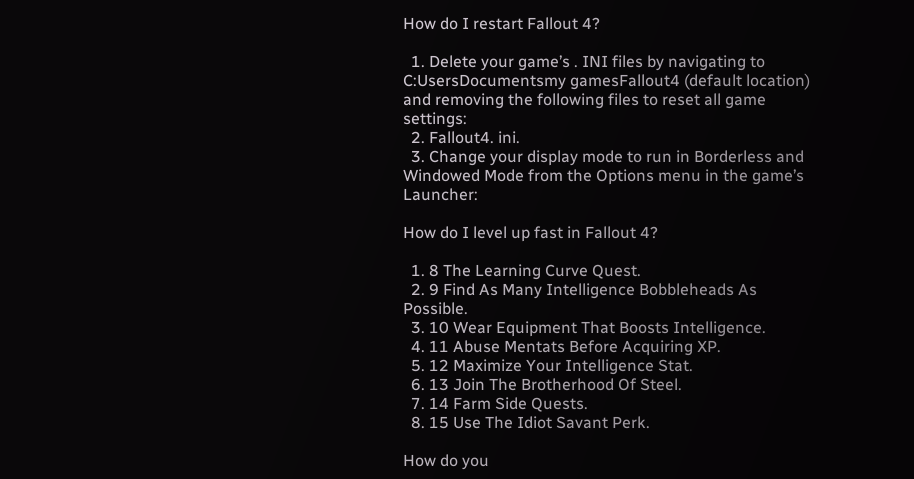How do I restart Fallout 4?

  1. Delete your game’s . INI files by navigating to C:UsersDocumentsmy gamesFallout4 (default location) and removing the following files to reset all game settings:
  2. Fallout4. ini.
  3. Change your display mode to run in Borderless and Windowed Mode from the Options menu in the game’s Launcher:

How do I level up fast in Fallout 4?

  1. 8 The Learning Curve Quest.
  2. 9 Find As Many Intelligence Bobbleheads As Possible.
  3. 10 Wear Equipment That Boosts Intelligence.
  4. 11 Abuse Mentats Before Acquiring XP.
  5. 12 Maximize Your Intelligence Stat.
  6. 13 Join The Brotherhood Of Steel.
  7. 14 Farm Side Quests.
  8. 15 Use The Idiot Savant Perk.

How do you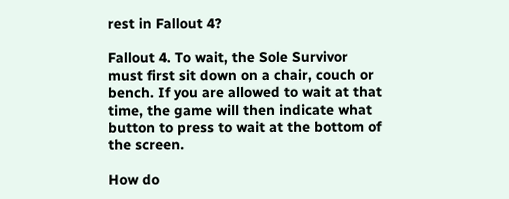rest in Fallout 4?

Fallout 4. To wait, the Sole Survivor must first sit down on a chair, couch or bench. If you are allowed to wait at that time, the game will then indicate what button to press to wait at the bottom of the screen.

How do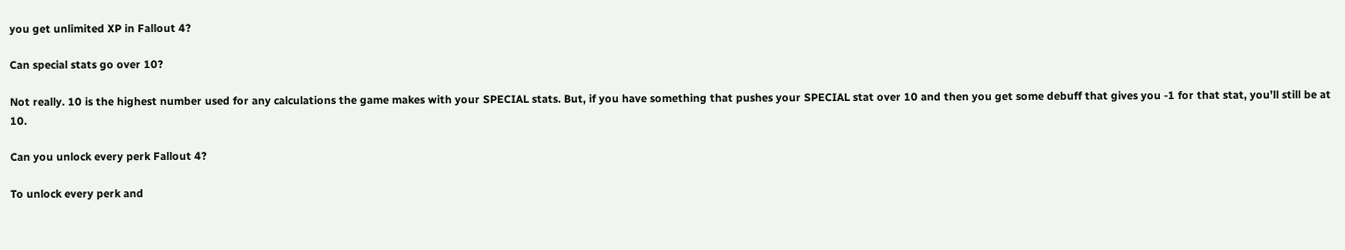you get unlimited XP in Fallout 4?

Can special stats go over 10?

Not really. 10 is the highest number used for any calculations the game makes with your SPECIAL stats. But, if you have something that pushes your SPECIAL stat over 10 and then you get some debuff that gives you -1 for that stat, you’ll still be at 10.

Can you unlock every perk Fallout 4?

To unlock every perk and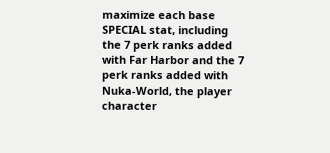maximize each base SPECIAL stat, including the 7 perk ranks added with Far Harbor and the 7 perk ranks added with Nuka-World, the player character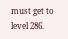must get to level 286.